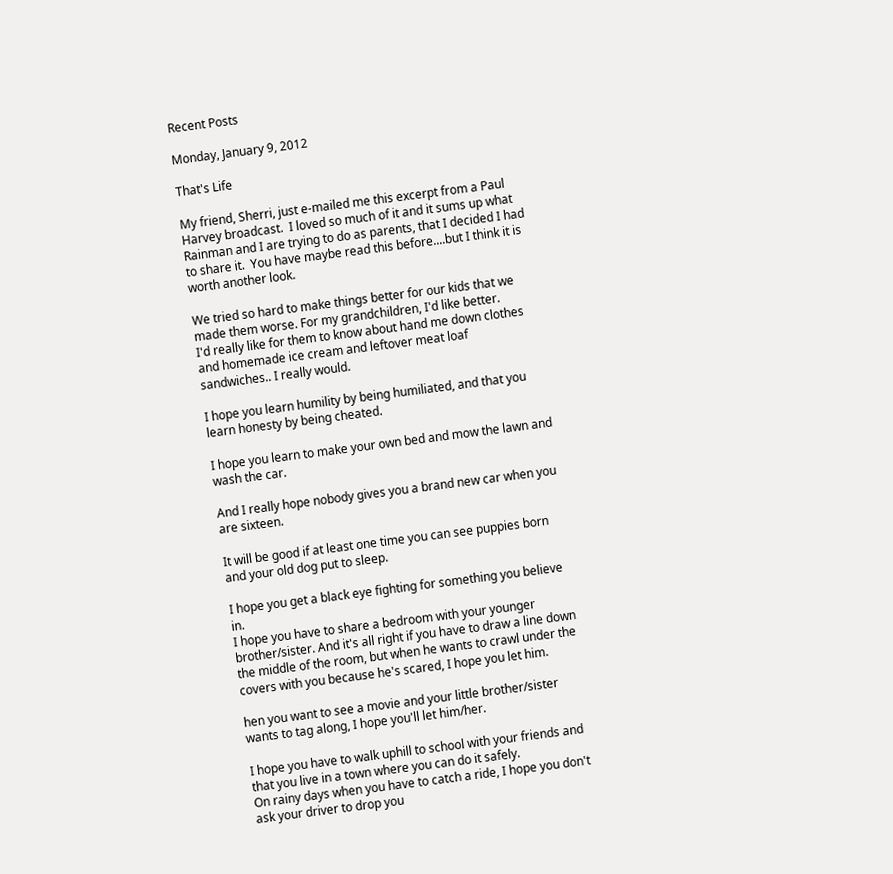Recent Posts

Monday, January 9, 2012

That's Life

My friend, Sherri, just e-mailed me this excerpt from a Paul Harvey broadcast.  I loved so much of it and it sums up what Rainman and I are trying to do as parents, that I decided I had to share it.  You have maybe read this before....but I think it is worth another look.

We tried so hard to make things better for our kids that we made them worse. For my grandchildren, I'd like better.
I'd really like for them to know about hand me down clothes and homemade ice cream and leftover meat loaf sandwiches.. I really would.

I hope you learn humility by being humiliated, and that you learn honesty by being cheated.

I hope you learn to make your own bed and mow the lawn and wash the car.

And I really hope nobody gives you a brand new car when you are sixteen.

It will be good if at least one time you can see puppies born and your old dog put to sleep.

I hope you get a black eye fighting for something you believe in.
I hope you have to share a bedroom with your younger brother/sister. And it's all right if you have to draw a line down the middle of the room, but when he wants to crawl under the covers with you because he's scared, I hope you let him.

hen you want to see a movie and your little brother/sister wants to tag along, I hope you'll let him/her.

I hope you have to walk uphill to school with your friends and that you live in a town where you can do it safely.
On rainy days when you have to catch a ride, I hope you don't ask your driver to drop you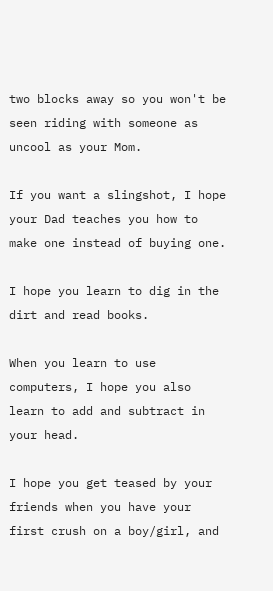two blocks away so you won't be seen riding with someone as uncool as your Mom.

If you want a slingshot, I hope your Dad teaches you how to make one instead of buying one.

I hope you learn to dig in the dirt and read books.

When you learn to use computers, I hope you also learn to add and subtract in your head.

I hope you get teased by your friends when you have your first crush on a boy/girl, and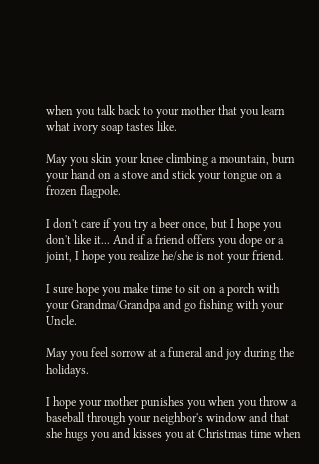when you talk back to your mother that you learn what ivory soap tastes like.

May you skin your knee climbing a mountain, burn your hand on a stove and stick your tongue on a frozen flagpole.

I don't care if you try a beer once, but I hope you don't like it... And if a friend offers you dope or a joint, I hope you realize he/she is not your friend.

I sure hope you make time to sit on a porch with your Grandma/Grandpa and go fishing with your Uncle.

May you feel sorrow at a funeral and joy during the holidays.

I hope your mother punishes you when you throw a baseball through your neighbor's window and that she hugs you and kisses you at Christmas time when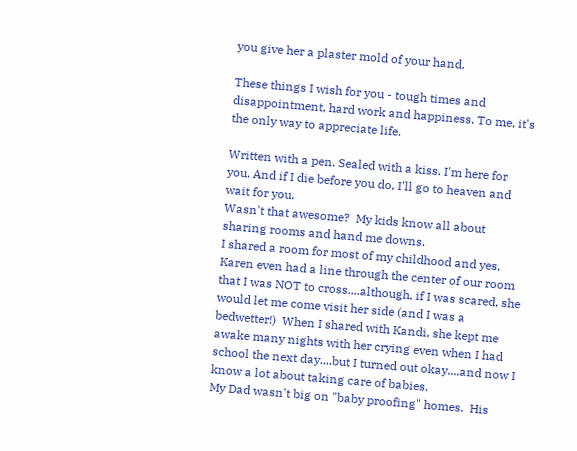you give her a plaster mold of your hand.

These things I wish for you - tough times and disappointment, hard work and happiness. To me, it's the only way to appreciate life.

Written with a pen. Sealed with a kiss. I'm here for you. And if I die before you do, I'll go to heaven and wait for you.
Wasn't that awesome?  My kids know all about sharing rooms and hand me downs.
I shared a room for most of my childhood and yes, Karen even had a line through the center of our room that I was NOT to cross....although, if I was scared, she would let me come visit her side (and I was a bedwetter!)  When I shared with Kandi, she kept me awake many nights with her crying even when I had school the next day....but I turned out okay....and now I know a lot about taking care of babies.
My Dad wasn't big on "baby proofing" homes.  His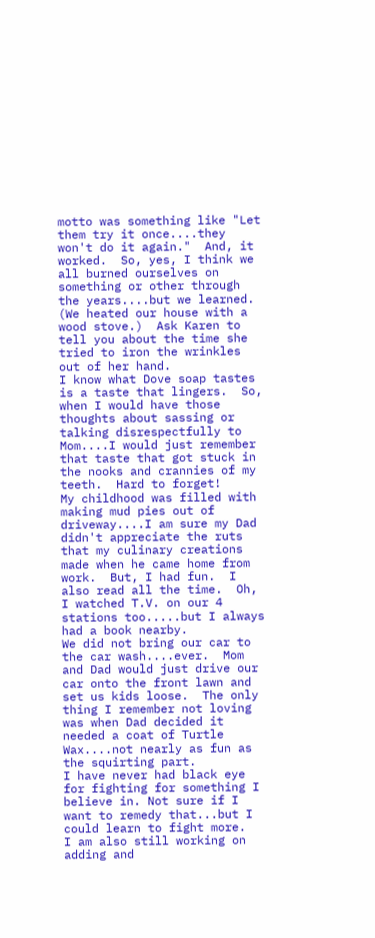motto was something like "Let them try it once....they won't do it again."  And, it worked.  So, yes, I think we all burned ourselves on something or other through the years....but we learned.  (We heated our house with a wood stove.)  Ask Karen to tell you about the time she tried to iron the wrinkles out of her hand.
I know what Dove soap tastes is a taste that lingers.  So, when I would have those thoughts about sassing or talking disrespectfully to Mom....I would just remember that taste that got stuck in the nooks and crannies of my teeth.  Hard to forget!
My childhood was filled with making mud pies out of driveway....I am sure my Dad didn't appreciate the ruts that my culinary creations made when he came home from work.  But, I had fun.  I also read all the time.  Oh, I watched T.V. on our 4 stations too.....but I always had a book nearby.
We did not bring our car to the car wash....ever.  Mom and Dad would just drive our car onto the front lawn and set us kids loose.  The only thing I remember not loving was when Dad decided it needed a coat of Turtle Wax....not nearly as fun as the squirting part.
I have never had black eye for fighting for something I believe in. Not sure if I want to remedy that...but I could learn to fight more.
I am also still working on adding and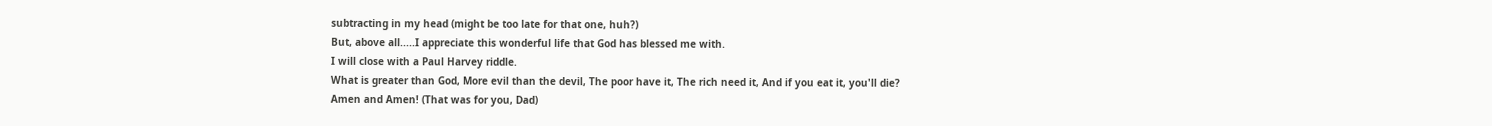subtracting in my head (might be too late for that one, huh?)
But, above all.....I appreciate this wonderful life that God has blessed me with.
I will close with a Paul Harvey riddle.
What is greater than God, More evil than the devil, The poor have it, The rich need it, And if you eat it, you'll die?
Amen and Amen! (That was for you, Dad)